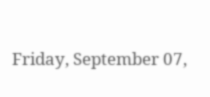Friday, September 07,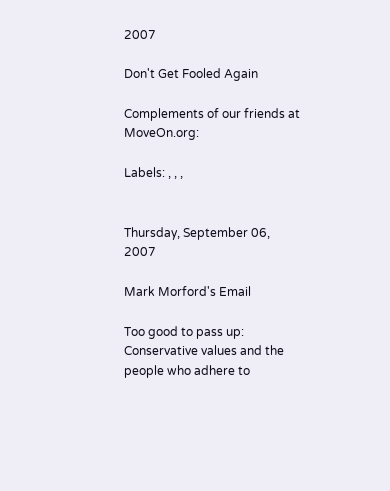2007

Don't Get Fooled Again

Complements of our friends at MoveOn.org:

Labels: , , ,


Thursday, September 06, 2007

Mark Morford's Email

Too good to pass up:
Conservative values and the people who adhere to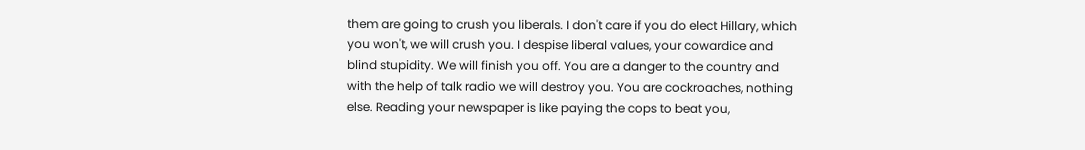them are going to crush you liberals. I don't care if you do elect Hillary, which you won't, we will crush you. I despise liberal values, your cowardice and blind stupidity. We will finish you off. You are a danger to the country and with the help of talk radio we will destroy you. You are cockroaches, nothing else. Reading your newspaper is like paying the cops to beat you,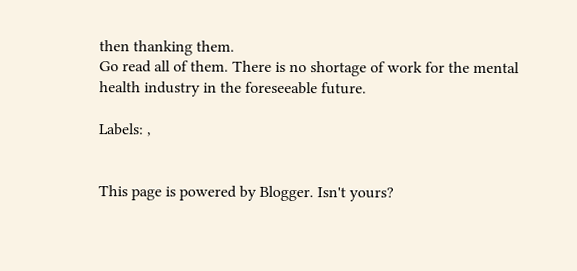then thanking them.
Go read all of them. There is no shortage of work for the mental health industry in the foreseeable future.

Labels: ,


This page is powered by Blogger. Isn't yours?